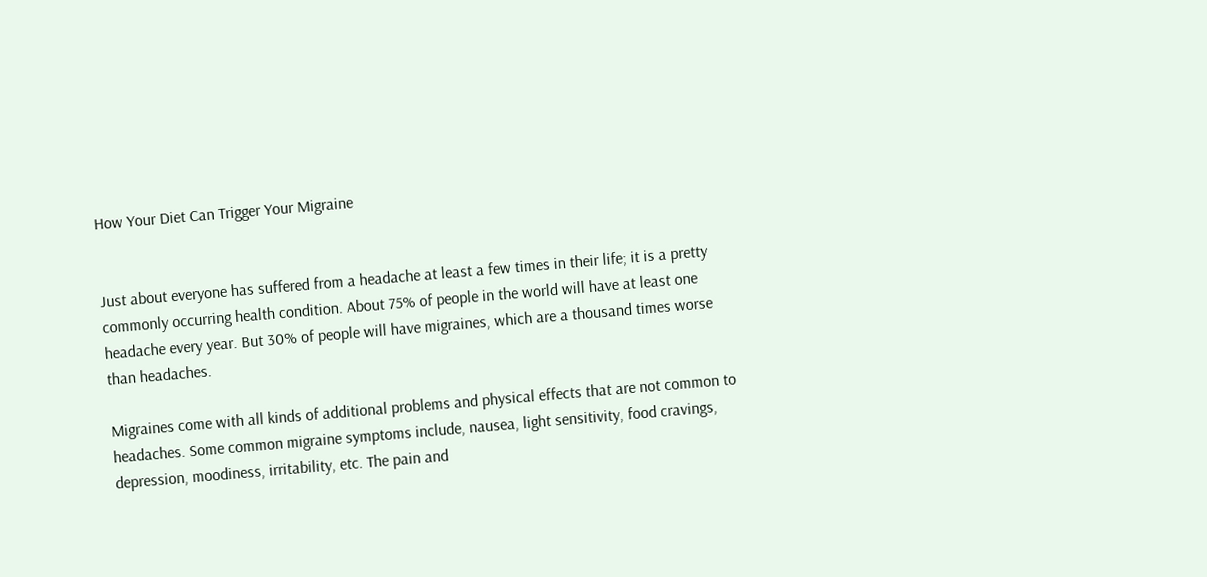How Your Diet Can Trigger Your Migraine


Just about everyone has suffered from a headache at least a few times in their life; it is a pretty commonly occurring health condition. About 75% of people in the world will have at least one headache every year. But 30% of people will have migraines, which are a thousand times worse than headaches.

Migraines come with all kinds of additional problems and physical effects that are not common to headaches. Some common migraine symptoms include, nausea, light sensitivity, food cravings, depression, moodiness, irritability, etc. The pain and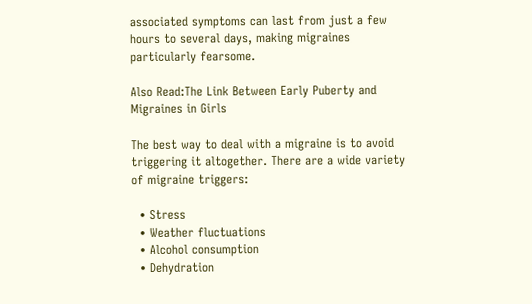associated symptoms can last from just a few hours to several days, making migraines particularly fearsome.

Also Read:The Link Between Early Puberty and Migraines in Girls

The best way to deal with a migraine is to avoid triggering it altogether. There are a wide variety of migraine triggers:

  • Stress
  • Weather fluctuations
  • Alcohol consumption
  • Dehydration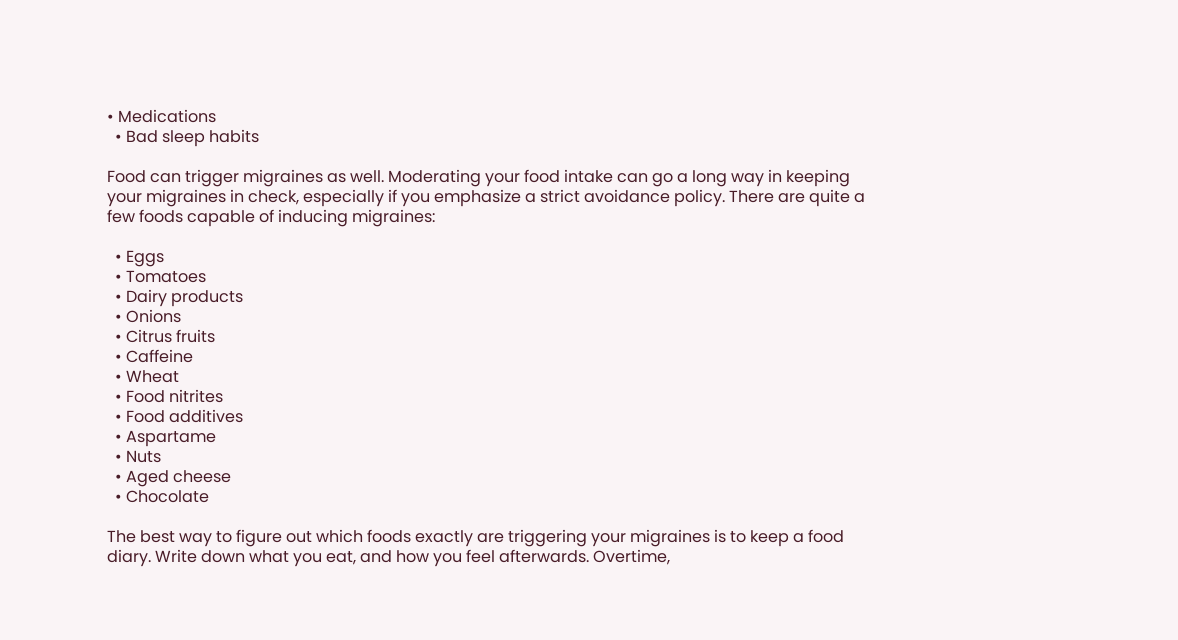• Medications
  • Bad sleep habits

Food can trigger migraines as well. Moderating your food intake can go a long way in keeping your migraines in check, especially if you emphasize a strict avoidance policy. There are quite a few foods capable of inducing migraines:

  • Eggs
  • Tomatoes
  • Dairy products
  • Onions
  • Citrus fruits
  • Caffeine
  • Wheat
  • Food nitrites
  • Food additives
  • Aspartame
  • Nuts
  • Aged cheese
  • Chocolate

The best way to figure out which foods exactly are triggering your migraines is to keep a food diary. Write down what you eat, and how you feel afterwards. Overtime,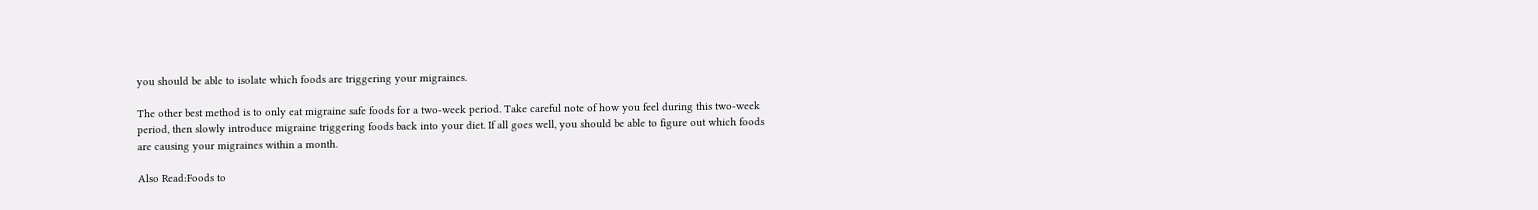you should be able to isolate which foods are triggering your migraines.

The other best method is to only eat migraine safe foods for a two-week period. Take careful note of how you feel during this two-week period, then slowly introduce migraine triggering foods back into your diet. If all goes well, you should be able to figure out which foods are causing your migraines within a month.

Also Read:Foods to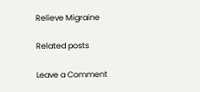Relieve Migraine

Related posts

Leave a Comment